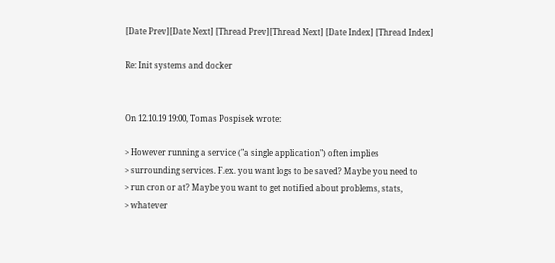[Date Prev][Date Next] [Thread Prev][Thread Next] [Date Index] [Thread Index]

Re: Init systems and docker


On 12.10.19 19:00, Tomas Pospisek wrote:

> However running a service ("a single application") often implies
> surrounding services. F.ex. you want logs to be saved? Maybe you need to
> run cron or at? Maybe you want to get notified about problems, stats,
> whatever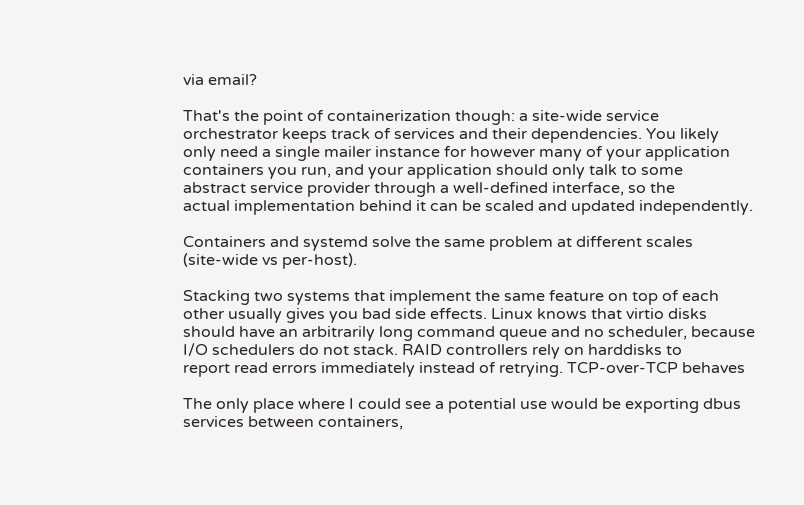via email?

That's the point of containerization though: a site-wide service
orchestrator keeps track of services and their dependencies. You likely
only need a single mailer instance for however many of your application
containers you run, and your application should only talk to some
abstract service provider through a well-defined interface, so the
actual implementation behind it can be scaled and updated independently.

Containers and systemd solve the same problem at different scales
(site-wide vs per-host).

Stacking two systems that implement the same feature on top of each
other usually gives you bad side effects. Linux knows that virtio disks
should have an arbitrarily long command queue and no scheduler, because
I/O schedulers do not stack. RAID controllers rely on harddisks to
report read errors immediately instead of retrying. TCP-over-TCP behaves

The only place where I could see a potential use would be exporting dbus
services between containers,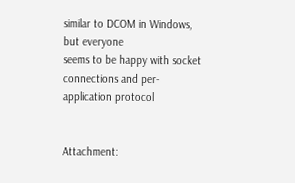similar to DCOM in Windows, but everyone
seems to be happy with socket connections and per-application protocol


Attachment: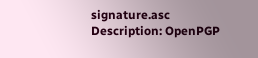signature.asc
Description: OpenPGP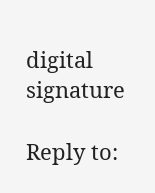digital signature

Reply to: